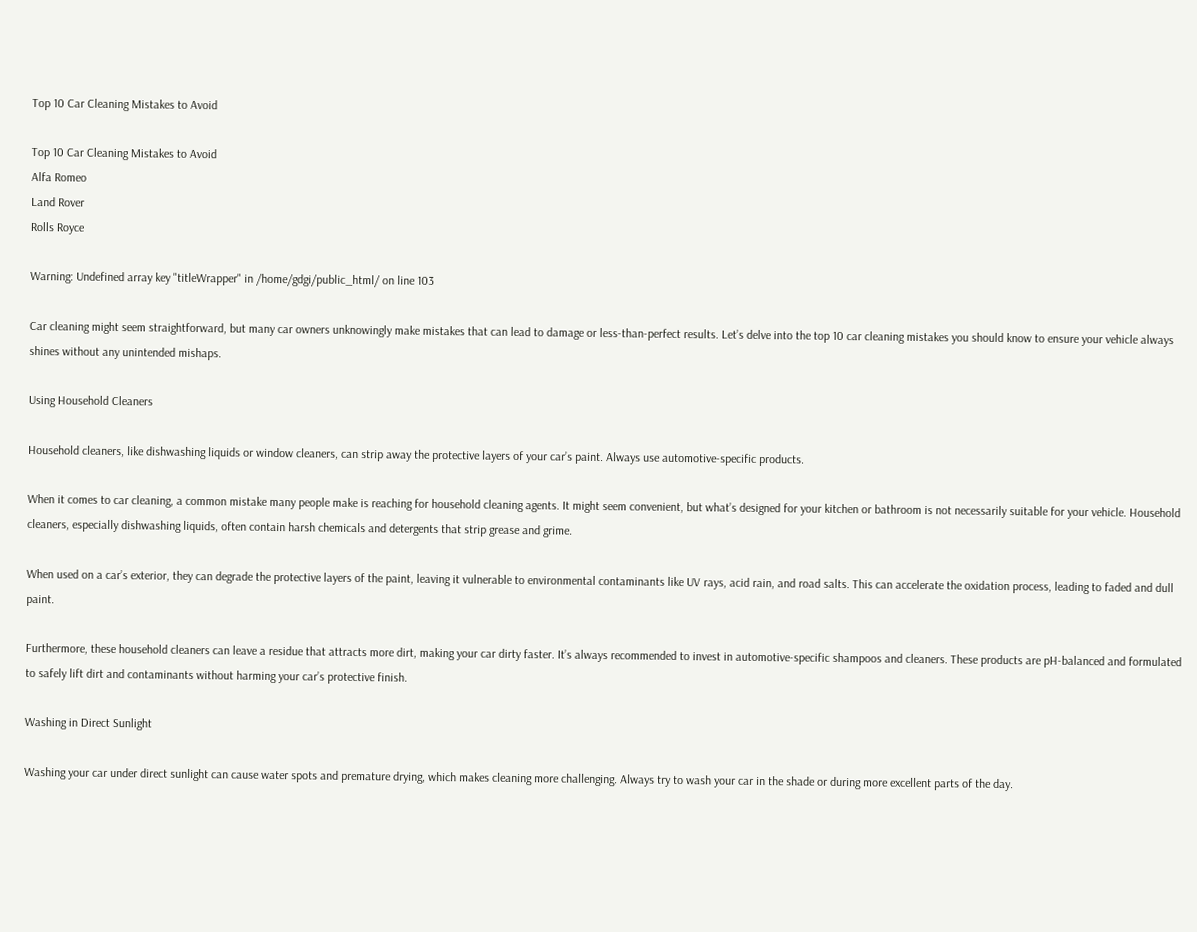Top 10 Car Cleaning Mistakes to Avoid

Top 10 Car Cleaning Mistakes to Avoid
Alfa Romeo
Land Rover
Rolls Royce

Warning: Undefined array key "titleWrapper" in /home/gdgi/public_html/ on line 103

Car cleaning might seem straightforward, but many car owners unknowingly make mistakes that can lead to damage or less-than-perfect results. Let’s delve into the top 10 car cleaning mistakes you should know to ensure your vehicle always shines without any unintended mishaps.

Using Household Cleaners

Household cleaners, like dishwashing liquids or window cleaners, can strip away the protective layers of your car’s paint. Always use automotive-specific products.

When it comes to car cleaning, a common mistake many people make is reaching for household cleaning agents. It might seem convenient, but what’s designed for your kitchen or bathroom is not necessarily suitable for your vehicle. Household cleaners, especially dishwashing liquids, often contain harsh chemicals and detergents that strip grease and grime.

When used on a car’s exterior, they can degrade the protective layers of the paint, leaving it vulnerable to environmental contaminants like UV rays, acid rain, and road salts. This can accelerate the oxidation process, leading to faded and dull paint.

Furthermore, these household cleaners can leave a residue that attracts more dirt, making your car dirty faster. It’s always recommended to invest in automotive-specific shampoos and cleaners. These products are pH-balanced and formulated to safely lift dirt and contaminants without harming your car’s protective finish.

Washing in Direct Sunlight

Washing your car under direct sunlight can cause water spots and premature drying, which makes cleaning more challenging. Always try to wash your car in the shade or during more excellent parts of the day.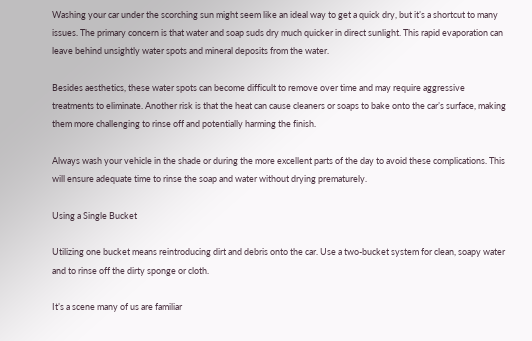Washing your car under the scorching sun might seem like an ideal way to get a quick dry, but it’s a shortcut to many issues. The primary concern is that water and soap suds dry much quicker in direct sunlight. This rapid evaporation can leave behind unsightly water spots and mineral deposits from the water.

Besides aesthetics, these water spots can become difficult to remove over time and may require aggressive treatments to eliminate. Another risk is that the heat can cause cleaners or soaps to bake onto the car’s surface, making them more challenging to rinse off and potentially harming the finish.

Always wash your vehicle in the shade or during the more excellent parts of the day to avoid these complications. This will ensure adequate time to rinse the soap and water without drying prematurely.

Using a Single Bucket

Utilizing one bucket means reintroducing dirt and debris onto the car. Use a two-bucket system for clean, soapy water and to rinse off the dirty sponge or cloth.

It’s a scene many of us are familiar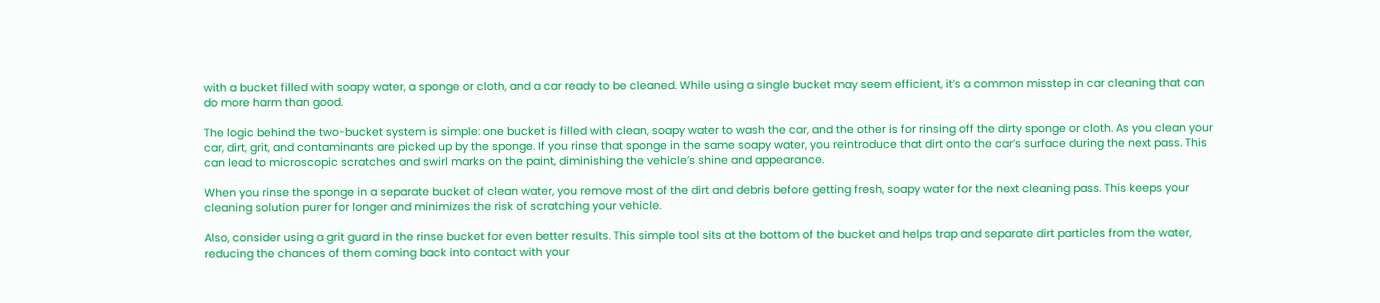with a bucket filled with soapy water, a sponge or cloth, and a car ready to be cleaned. While using a single bucket may seem efficient, it’s a common misstep in car cleaning that can do more harm than good.

The logic behind the two-bucket system is simple: one bucket is filled with clean, soapy water to wash the car, and the other is for rinsing off the dirty sponge or cloth. As you clean your car, dirt, grit, and contaminants are picked up by the sponge. If you rinse that sponge in the same soapy water, you reintroduce that dirt onto the car’s surface during the next pass. This can lead to microscopic scratches and swirl marks on the paint, diminishing the vehicle’s shine and appearance.

When you rinse the sponge in a separate bucket of clean water, you remove most of the dirt and debris before getting fresh, soapy water for the next cleaning pass. This keeps your cleaning solution purer for longer and minimizes the risk of scratching your vehicle.

Also, consider using a grit guard in the rinse bucket for even better results. This simple tool sits at the bottom of the bucket and helps trap and separate dirt particles from the water, reducing the chances of them coming back into contact with your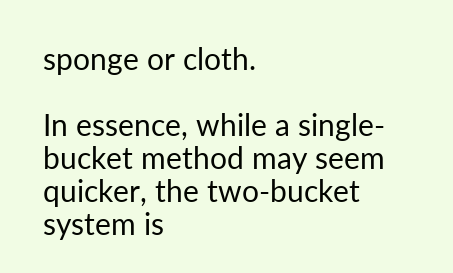sponge or cloth.

In essence, while a single-bucket method may seem quicker, the two-bucket system is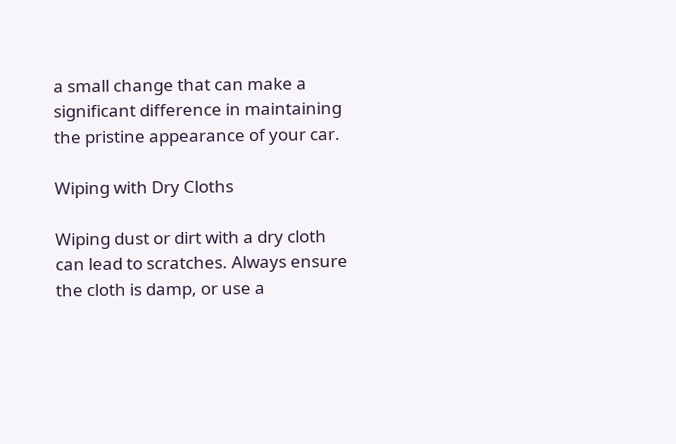a small change that can make a significant difference in maintaining the pristine appearance of your car.

Wiping with Dry Cloths

Wiping dust or dirt with a dry cloth can lead to scratches. Always ensure the cloth is damp, or use a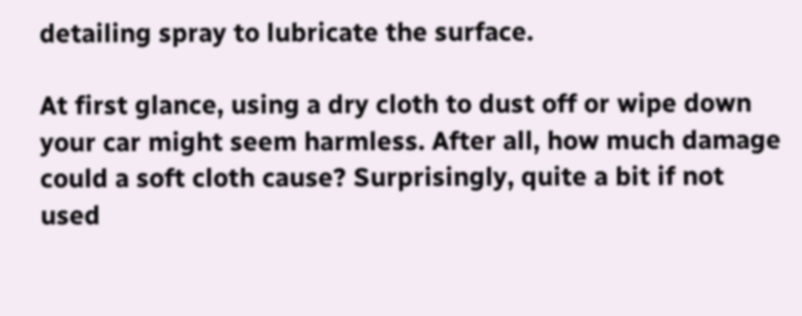detailing spray to lubricate the surface.

At first glance, using a dry cloth to dust off or wipe down your car might seem harmless. After all, how much damage could a soft cloth cause? Surprisingly, quite a bit if not used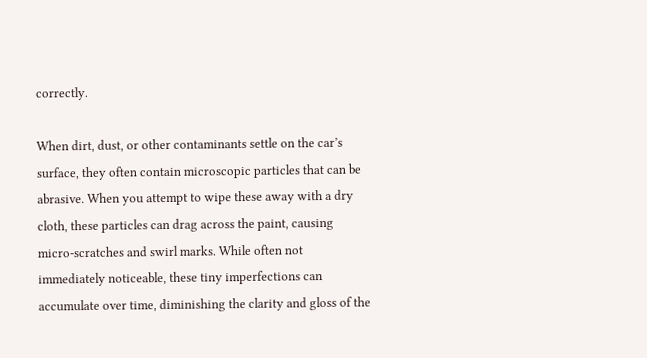correctly.

When dirt, dust, or other contaminants settle on the car’s surface, they often contain microscopic particles that can be abrasive. When you attempt to wipe these away with a dry cloth, these particles can drag across the paint, causing micro-scratches and swirl marks. While often not immediately noticeable, these tiny imperfections can accumulate over time, diminishing the clarity and gloss of the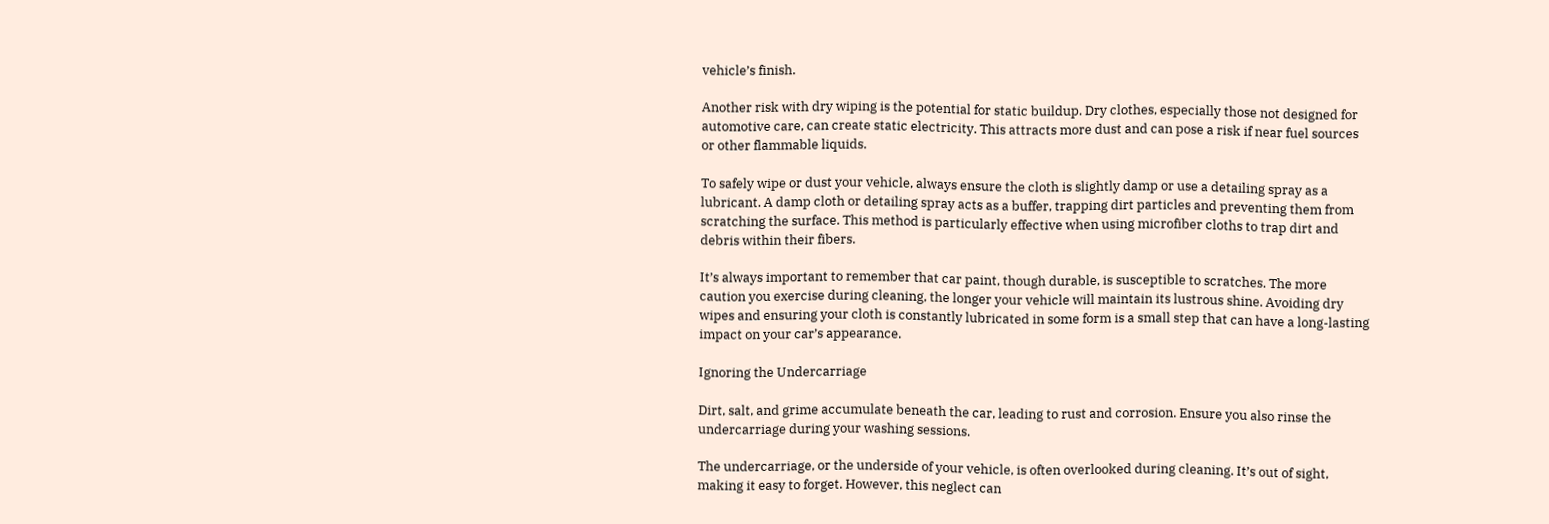vehicle’s finish.

Another risk with dry wiping is the potential for static buildup. Dry clothes, especially those not designed for automotive care, can create static electricity. This attracts more dust and can pose a risk if near fuel sources or other flammable liquids.

To safely wipe or dust your vehicle, always ensure the cloth is slightly damp or use a detailing spray as a lubricant. A damp cloth or detailing spray acts as a buffer, trapping dirt particles and preventing them from scratching the surface. This method is particularly effective when using microfiber cloths to trap dirt and debris within their fibers.

It’s always important to remember that car paint, though durable, is susceptible to scratches. The more caution you exercise during cleaning, the longer your vehicle will maintain its lustrous shine. Avoiding dry wipes and ensuring your cloth is constantly lubricated in some form is a small step that can have a long-lasting impact on your car’s appearance.

Ignoring the Undercarriage

Dirt, salt, and grime accumulate beneath the car, leading to rust and corrosion. Ensure you also rinse the undercarriage during your washing sessions.

The undercarriage, or the underside of your vehicle, is often overlooked during cleaning. It’s out of sight, making it easy to forget. However, this neglect can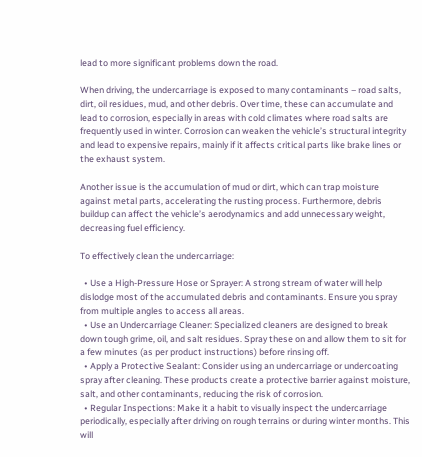lead to more significant problems down the road.

When driving, the undercarriage is exposed to many contaminants – road salts, dirt, oil residues, mud, and other debris. Over time, these can accumulate and lead to corrosion, especially in areas with cold climates where road salts are frequently used in winter. Corrosion can weaken the vehicle’s structural integrity and lead to expensive repairs, mainly if it affects critical parts like brake lines or the exhaust system.

Another issue is the accumulation of mud or dirt, which can trap moisture against metal parts, accelerating the rusting process. Furthermore, debris buildup can affect the vehicle’s aerodynamics and add unnecessary weight, decreasing fuel efficiency.

To effectively clean the undercarriage:

  • Use a High-Pressure Hose or Sprayer: A strong stream of water will help dislodge most of the accumulated debris and contaminants. Ensure you spray from multiple angles to access all areas.
  • Use an Undercarriage Cleaner: Specialized cleaners are designed to break down tough grime, oil, and salt residues. Spray these on and allow them to sit for a few minutes (as per product instructions) before rinsing off.
  • Apply a Protective Sealant: Consider using an undercarriage or undercoating spray after cleaning. These products create a protective barrier against moisture, salt, and other contaminants, reducing the risk of corrosion.
  • Regular Inspections: Make it a habit to visually inspect the undercarriage periodically, especially after driving on rough terrains or during winter months. This will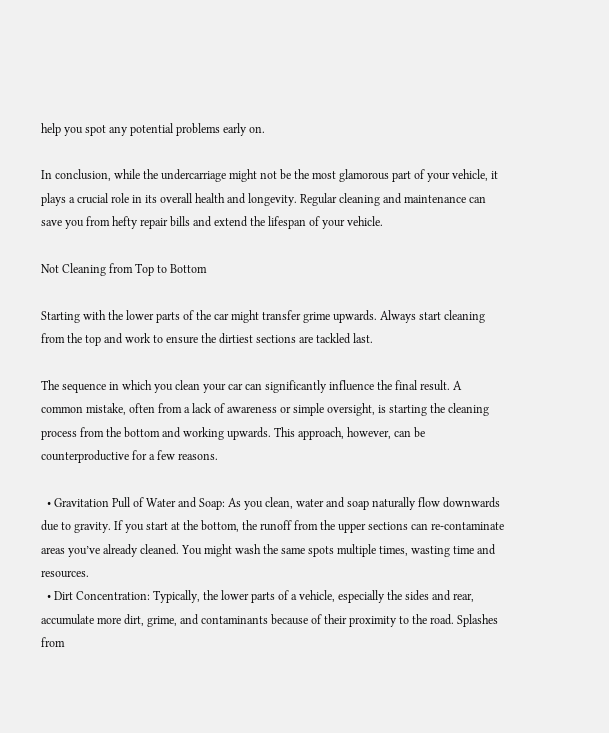help you spot any potential problems early on.

In conclusion, while the undercarriage might not be the most glamorous part of your vehicle, it plays a crucial role in its overall health and longevity. Regular cleaning and maintenance can save you from hefty repair bills and extend the lifespan of your vehicle.

Not Cleaning from Top to Bottom

Starting with the lower parts of the car might transfer grime upwards. Always start cleaning from the top and work to ensure the dirtiest sections are tackled last.

The sequence in which you clean your car can significantly influence the final result. A common mistake, often from a lack of awareness or simple oversight, is starting the cleaning process from the bottom and working upwards. This approach, however, can be counterproductive for a few reasons.

  • Gravitation Pull of Water and Soap: As you clean, water and soap naturally flow downwards due to gravity. If you start at the bottom, the runoff from the upper sections can re-contaminate areas you’ve already cleaned. You might wash the same spots multiple times, wasting time and resources.
  • Dirt Concentration: Typically, the lower parts of a vehicle, especially the sides and rear, accumulate more dirt, grime, and contaminants because of their proximity to the road. Splashes from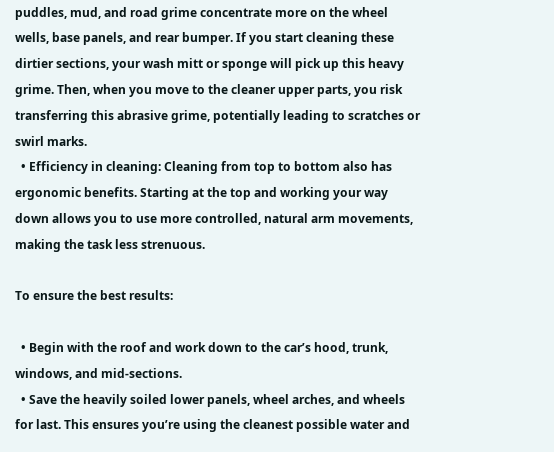puddles, mud, and road grime concentrate more on the wheel wells, base panels, and rear bumper. If you start cleaning these dirtier sections, your wash mitt or sponge will pick up this heavy grime. Then, when you move to the cleaner upper parts, you risk transferring this abrasive grime, potentially leading to scratches or swirl marks.
  • Efficiency in cleaning: Cleaning from top to bottom also has ergonomic benefits. Starting at the top and working your way down allows you to use more controlled, natural arm movements, making the task less strenuous.

To ensure the best results:

  • Begin with the roof and work down to the car’s hood, trunk, windows, and mid-sections.
  • Save the heavily soiled lower panels, wheel arches, and wheels for last. This ensures you’re using the cleanest possible water and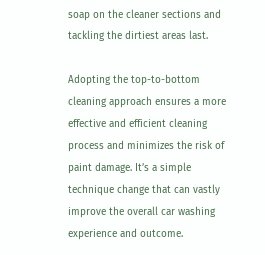soap on the cleaner sections and tackling the dirtiest areas last.

Adopting the top-to-bottom cleaning approach ensures a more effective and efficient cleaning process and minimizes the risk of paint damage. It’s a simple technique change that can vastly improve the overall car washing experience and outcome.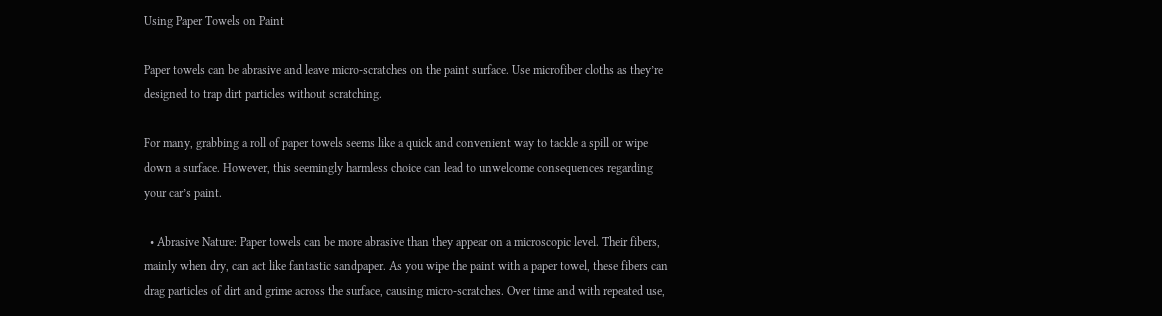Using Paper Towels on Paint

Paper towels can be abrasive and leave micro-scratches on the paint surface. Use microfiber cloths as they’re designed to trap dirt particles without scratching.

For many, grabbing a roll of paper towels seems like a quick and convenient way to tackle a spill or wipe down a surface. However, this seemingly harmless choice can lead to unwelcome consequences regarding your car’s paint.

  • Abrasive Nature: Paper towels can be more abrasive than they appear on a microscopic level. Their fibers, mainly when dry, can act like fantastic sandpaper. As you wipe the paint with a paper towel, these fibers can drag particles of dirt and grime across the surface, causing micro-scratches. Over time and with repeated use,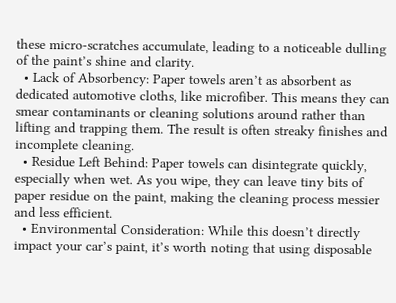these micro-scratches accumulate, leading to a noticeable dulling of the paint’s shine and clarity.
  • Lack of Absorbency: Paper towels aren’t as absorbent as dedicated automotive cloths, like microfiber. This means they can smear contaminants or cleaning solutions around rather than lifting and trapping them. The result is often streaky finishes and incomplete cleaning.
  • Residue Left Behind: Paper towels can disintegrate quickly, especially when wet. As you wipe, they can leave tiny bits of paper residue on the paint, making the cleaning process messier and less efficient.
  • Environmental Consideration: While this doesn’t directly impact your car’s paint, it’s worth noting that using disposable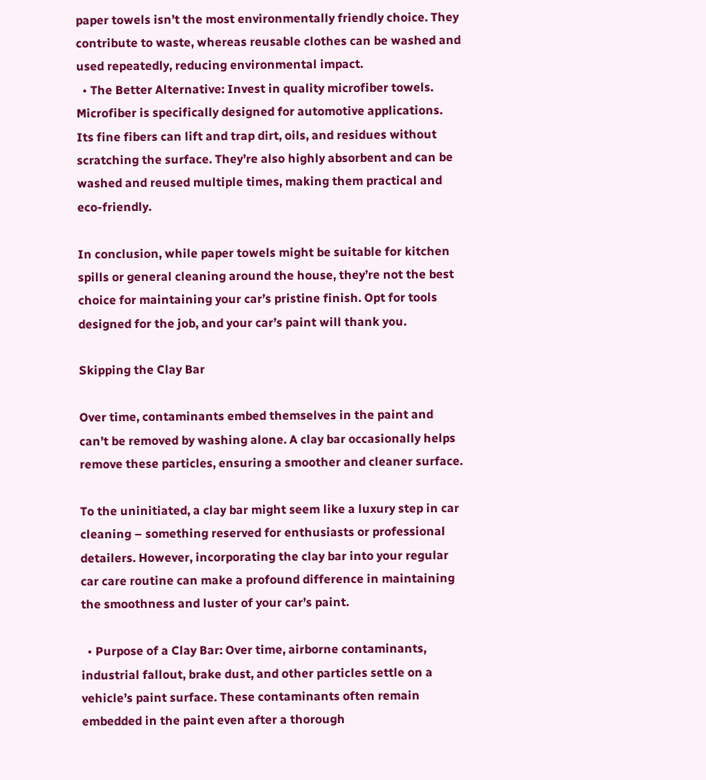paper towels isn’t the most environmentally friendly choice. They contribute to waste, whereas reusable clothes can be washed and used repeatedly, reducing environmental impact.
  • The Better Alternative: Invest in quality microfiber towels. Microfiber is specifically designed for automotive applications. Its fine fibers can lift and trap dirt, oils, and residues without scratching the surface. They’re also highly absorbent and can be washed and reused multiple times, making them practical and eco-friendly.

In conclusion, while paper towels might be suitable for kitchen spills or general cleaning around the house, they’re not the best choice for maintaining your car’s pristine finish. Opt for tools designed for the job, and your car’s paint will thank you.

Skipping the Clay Bar

Over time, contaminants embed themselves in the paint and can’t be removed by washing alone. A clay bar occasionally helps remove these particles, ensuring a smoother and cleaner surface.

To the uninitiated, a clay bar might seem like a luxury step in car cleaning – something reserved for enthusiasts or professional detailers. However, incorporating the clay bar into your regular car care routine can make a profound difference in maintaining the smoothness and luster of your car’s paint.

  • Purpose of a Clay Bar: Over time, airborne contaminants, industrial fallout, brake dust, and other particles settle on a vehicle’s paint surface. These contaminants often remain embedded in the paint even after a thorough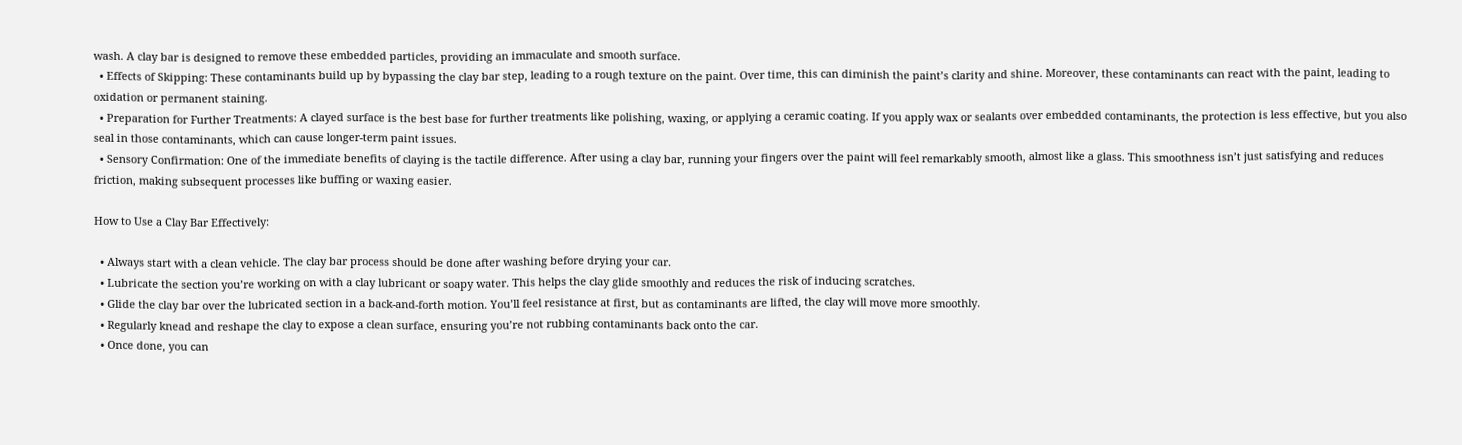wash. A clay bar is designed to remove these embedded particles, providing an immaculate and smooth surface.
  • Effects of Skipping: These contaminants build up by bypassing the clay bar step, leading to a rough texture on the paint. Over time, this can diminish the paint’s clarity and shine. Moreover, these contaminants can react with the paint, leading to oxidation or permanent staining.
  • Preparation for Further Treatments: A clayed surface is the best base for further treatments like polishing, waxing, or applying a ceramic coating. If you apply wax or sealants over embedded contaminants, the protection is less effective, but you also seal in those contaminants, which can cause longer-term paint issues.
  • Sensory Confirmation: One of the immediate benefits of claying is the tactile difference. After using a clay bar, running your fingers over the paint will feel remarkably smooth, almost like a glass. This smoothness isn’t just satisfying and reduces friction, making subsequent processes like buffing or waxing easier.

How to Use a Clay Bar Effectively:

  • Always start with a clean vehicle. The clay bar process should be done after washing before drying your car.
  • Lubricate the section you’re working on with a clay lubricant or soapy water. This helps the clay glide smoothly and reduces the risk of inducing scratches.
  • Glide the clay bar over the lubricated section in a back-and-forth motion. You’ll feel resistance at first, but as contaminants are lifted, the clay will move more smoothly.
  • Regularly knead and reshape the clay to expose a clean surface, ensuring you’re not rubbing contaminants back onto the car.
  • Once done, you can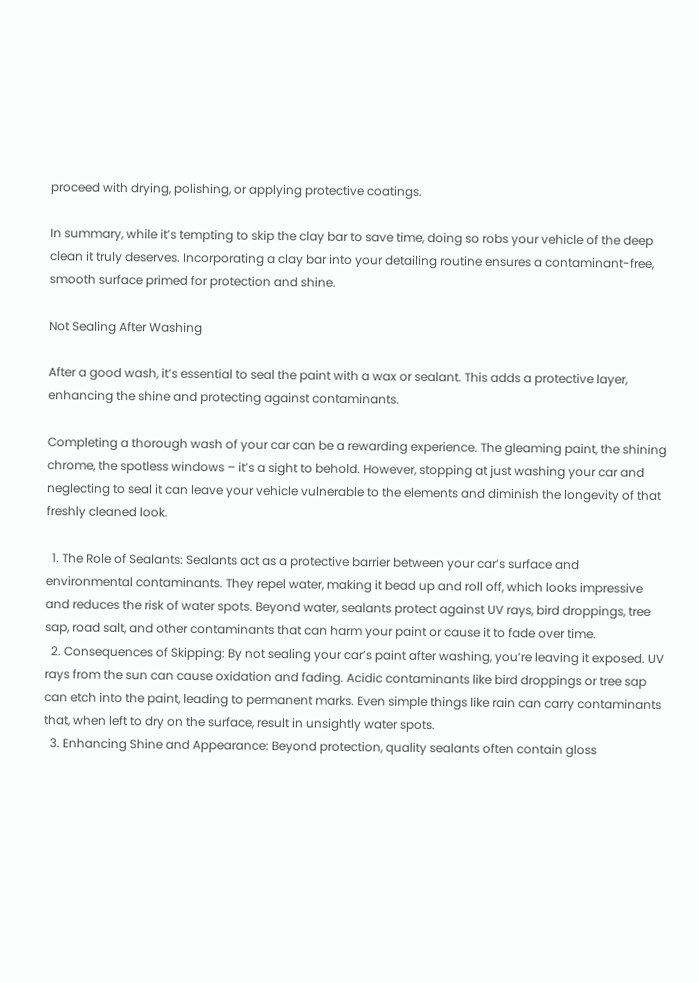proceed with drying, polishing, or applying protective coatings.

In summary, while it’s tempting to skip the clay bar to save time, doing so robs your vehicle of the deep clean it truly deserves. Incorporating a clay bar into your detailing routine ensures a contaminant-free, smooth surface primed for protection and shine.

Not Sealing After Washing

After a good wash, it’s essential to seal the paint with a wax or sealant. This adds a protective layer, enhancing the shine and protecting against contaminants.

Completing a thorough wash of your car can be a rewarding experience. The gleaming paint, the shining chrome, the spotless windows – it’s a sight to behold. However, stopping at just washing your car and neglecting to seal it can leave your vehicle vulnerable to the elements and diminish the longevity of that freshly cleaned look.

  1. The Role of Sealants: Sealants act as a protective barrier between your car’s surface and environmental contaminants. They repel water, making it bead up and roll off, which looks impressive and reduces the risk of water spots. Beyond water, sealants protect against UV rays, bird droppings, tree sap, road salt, and other contaminants that can harm your paint or cause it to fade over time.
  2. Consequences of Skipping: By not sealing your car’s paint after washing, you’re leaving it exposed. UV rays from the sun can cause oxidation and fading. Acidic contaminants like bird droppings or tree sap can etch into the paint, leading to permanent marks. Even simple things like rain can carry contaminants that, when left to dry on the surface, result in unsightly water spots.
  3. Enhancing Shine and Appearance: Beyond protection, quality sealants often contain gloss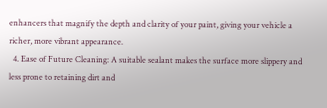enhancers that magnify the depth and clarity of your paint, giving your vehicle a richer, more vibrant appearance.
  4. Ease of Future Cleaning: A suitable sealant makes the surface more slippery and less prone to retaining dirt and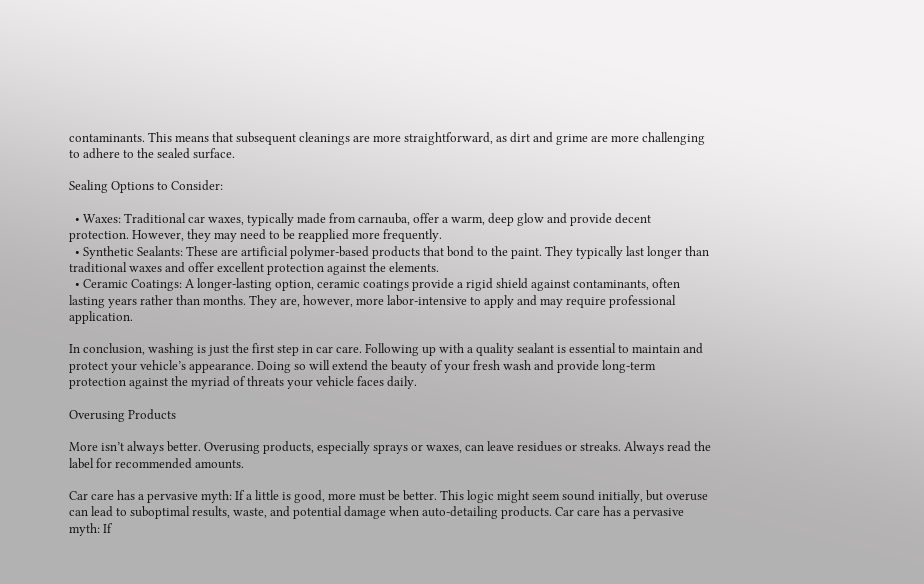contaminants. This means that subsequent cleanings are more straightforward, as dirt and grime are more challenging to adhere to the sealed surface.

Sealing Options to Consider:

  • Waxes: Traditional car waxes, typically made from carnauba, offer a warm, deep glow and provide decent protection. However, they may need to be reapplied more frequently.
  • Synthetic Sealants: These are artificial polymer-based products that bond to the paint. They typically last longer than traditional waxes and offer excellent protection against the elements.
  • Ceramic Coatings: A longer-lasting option, ceramic coatings provide a rigid shield against contaminants, often lasting years rather than months. They are, however, more labor-intensive to apply and may require professional application.

In conclusion, washing is just the first step in car care. Following up with a quality sealant is essential to maintain and protect your vehicle’s appearance. Doing so will extend the beauty of your fresh wash and provide long-term protection against the myriad of threats your vehicle faces daily.

Overusing Products

More isn’t always better. Overusing products, especially sprays or waxes, can leave residues or streaks. Always read the label for recommended amounts.

Car care has a pervasive myth: If a little is good, more must be better. This logic might seem sound initially, but overuse can lead to suboptimal results, waste, and potential damage when auto-detailing products. Car care has a pervasive myth: If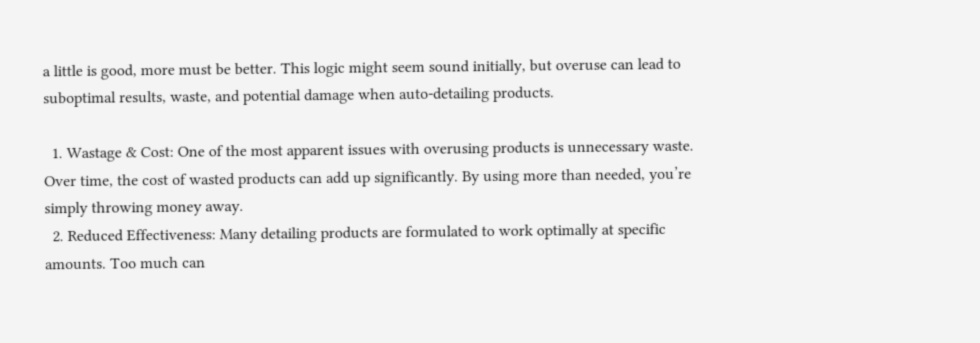a little is good, more must be better. This logic might seem sound initially, but overuse can lead to suboptimal results, waste, and potential damage when auto-detailing products.

  1. Wastage & Cost: One of the most apparent issues with overusing products is unnecessary waste. Over time, the cost of wasted products can add up significantly. By using more than needed, you’re simply throwing money away.
  2. Reduced Effectiveness: Many detailing products are formulated to work optimally at specific amounts. Too much can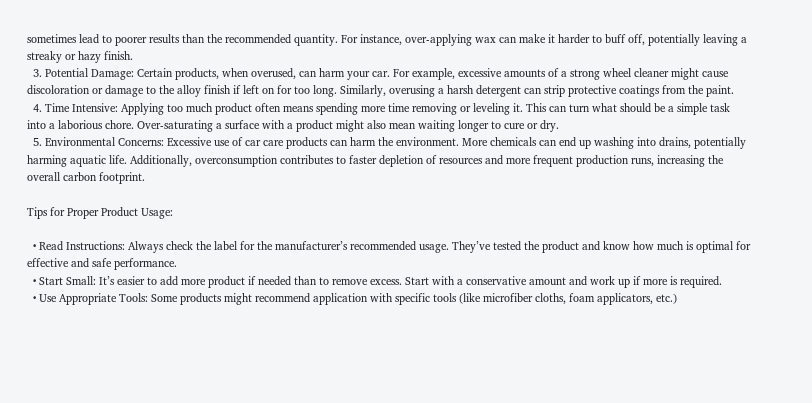sometimes lead to poorer results than the recommended quantity. For instance, over-applying wax can make it harder to buff off, potentially leaving a streaky or hazy finish.
  3. Potential Damage: Certain products, when overused, can harm your car. For example, excessive amounts of a strong wheel cleaner might cause discoloration or damage to the alloy finish if left on for too long. Similarly, overusing a harsh detergent can strip protective coatings from the paint.
  4. Time Intensive: Applying too much product often means spending more time removing or leveling it. This can turn what should be a simple task into a laborious chore. Over-saturating a surface with a product might also mean waiting longer to cure or dry.
  5. Environmental Concerns: Excessive use of car care products can harm the environment. More chemicals can end up washing into drains, potentially harming aquatic life. Additionally, overconsumption contributes to faster depletion of resources and more frequent production runs, increasing the overall carbon footprint.

Tips for Proper Product Usage:

  • Read Instructions: Always check the label for the manufacturer’s recommended usage. They’ve tested the product and know how much is optimal for effective and safe performance.
  • Start Small: It’s easier to add more product if needed than to remove excess. Start with a conservative amount and work up if more is required.
  • Use Appropriate Tools: Some products might recommend application with specific tools (like microfiber cloths, foam applicators, etc.)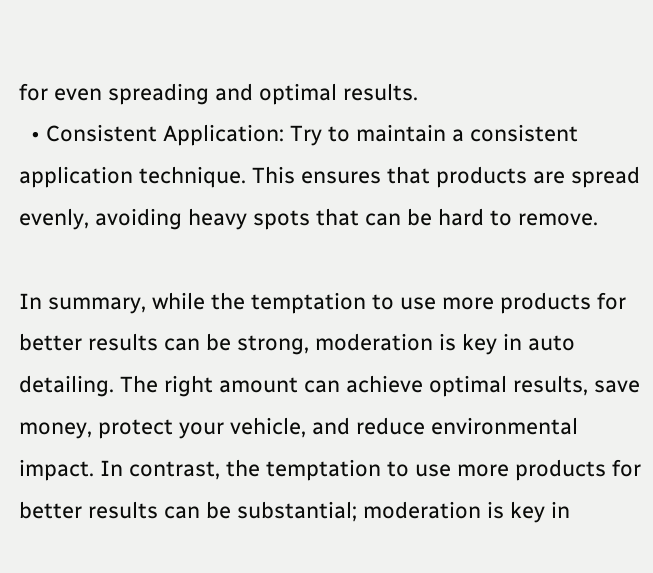for even spreading and optimal results.
  • Consistent Application: Try to maintain a consistent application technique. This ensures that products are spread evenly, avoiding heavy spots that can be hard to remove.

In summary, while the temptation to use more products for better results can be strong, moderation is key in auto detailing. The right amount can achieve optimal results, save money, protect your vehicle, and reduce environmental impact. In contrast, the temptation to use more products for better results can be substantial; moderation is key in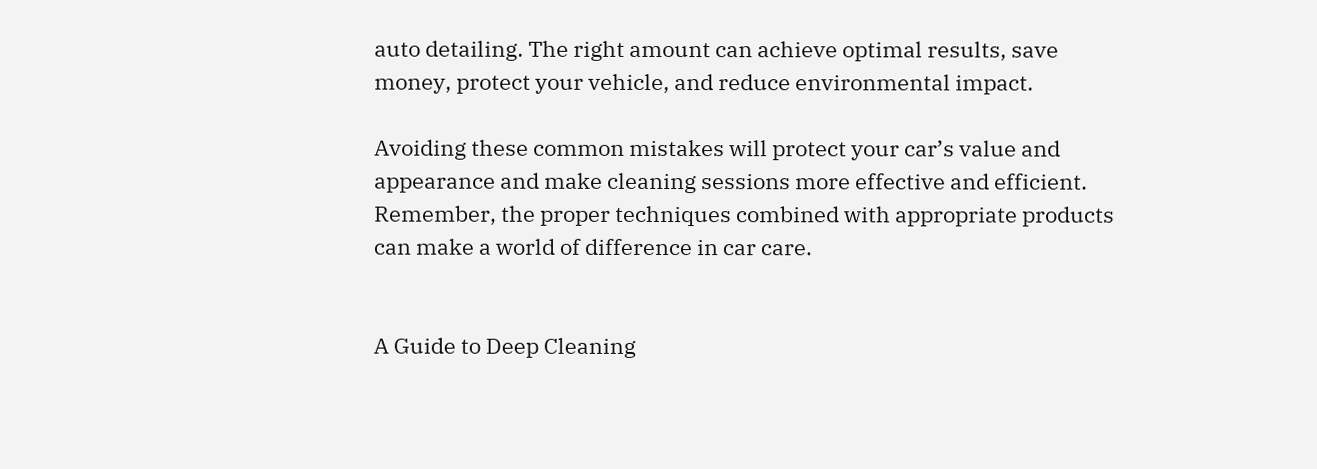auto detailing. The right amount can achieve optimal results, save money, protect your vehicle, and reduce environmental impact.

Avoiding these common mistakes will protect your car’s value and appearance and make cleaning sessions more effective and efficient. Remember, the proper techniques combined with appropriate products can make a world of difference in car care.


A Guide to Deep Cleaning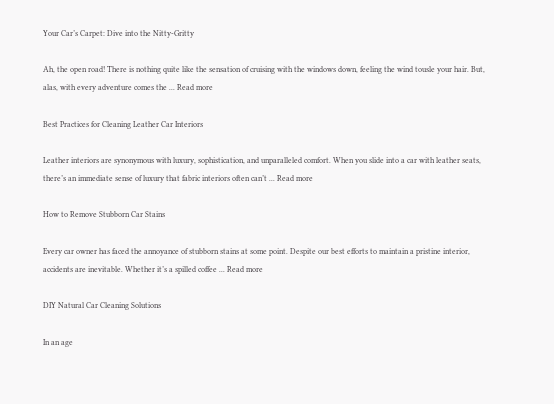Your Car’s Carpet: Dive into the Nitty-Gritty

Ah, the open road! There is nothing quite like the sensation of cruising with the windows down, feeling the wind tousle your hair. But, alas, with every adventure comes the ... Read more

Best Practices for Cleaning Leather Car Interiors

Leather interiors are synonymous with luxury, sophistication, and unparalleled comfort. When you slide into a car with leather seats, there’s an immediate sense of luxury that fabric interiors often can’t ... Read more

How to Remove Stubborn Car Stains

Every car owner has faced the annoyance of stubborn stains at some point. Despite our best efforts to maintain a pristine interior, accidents are inevitable. Whether it’s a spilled coffee ... Read more

DIY Natural Car Cleaning Solutions

In an age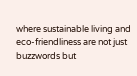where sustainable living and eco-friendliness are not just buzzwords but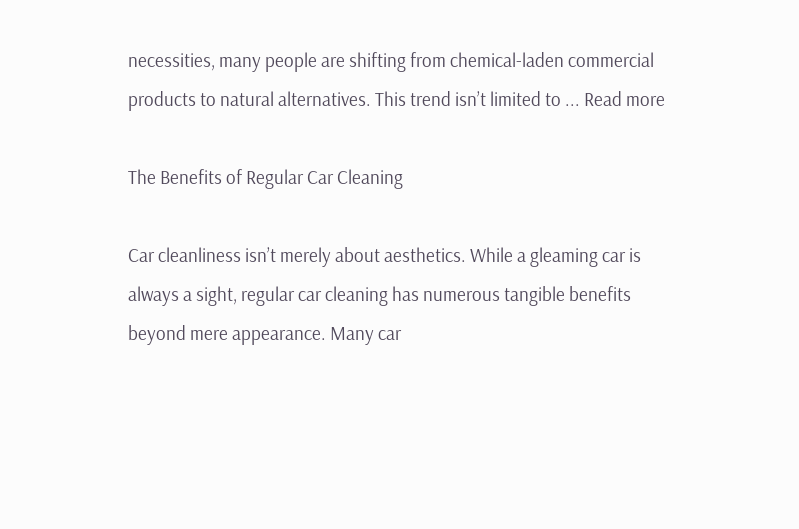necessities, many people are shifting from chemical-laden commercial products to natural alternatives. This trend isn’t limited to ... Read more

The Benefits of Regular Car Cleaning

Car cleanliness isn’t merely about aesthetics. While a gleaming car is always a sight, regular car cleaning has numerous tangible benefits beyond mere appearance. Many car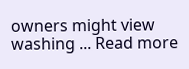owners might view washing ... Read more